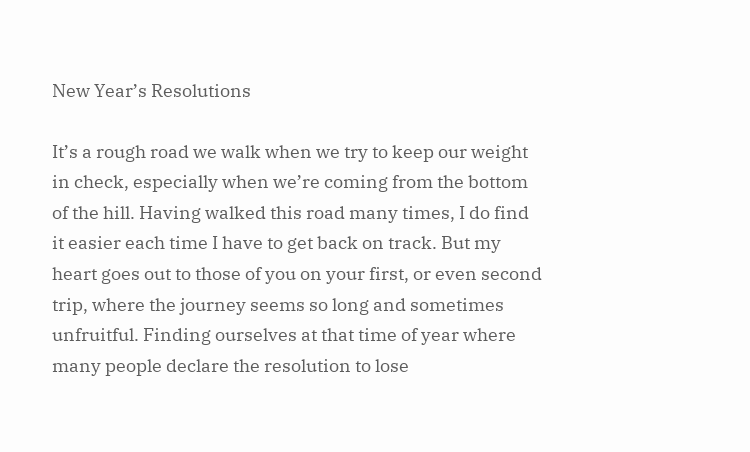New Year’s Resolutions

It’s a rough road we walk when we try to keep our weight in check, especially when we’re coming from the bottom of the hill. Having walked this road many times, I do find it easier each time I have to get back on track. But my heart goes out to those of you on your first, or even second trip, where the journey seems so long and sometimes unfruitful. Finding ourselves at that time of year where many people declare the resolution to lose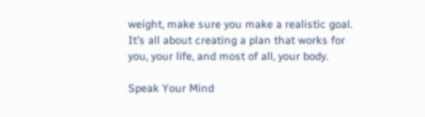weight, make sure you make a realistic goal. It’s all about creating a plan that works for you, your life, and most of all, your body.

Speak Your Mind